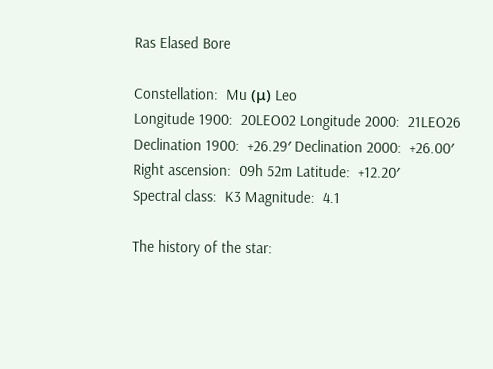Ras Elased Bore

Constellation:  Mu (μ) Leo
Longitude 1900:  20LEO02 Longitude 2000:  21LEO26
Declination 1900:  +26.29′ Declination 2000:  +26.00′
Right ascension:  09h 52m Latitude:  +12.20′
Spectral class:  K3 Magnitude:  4.1

The history of the star: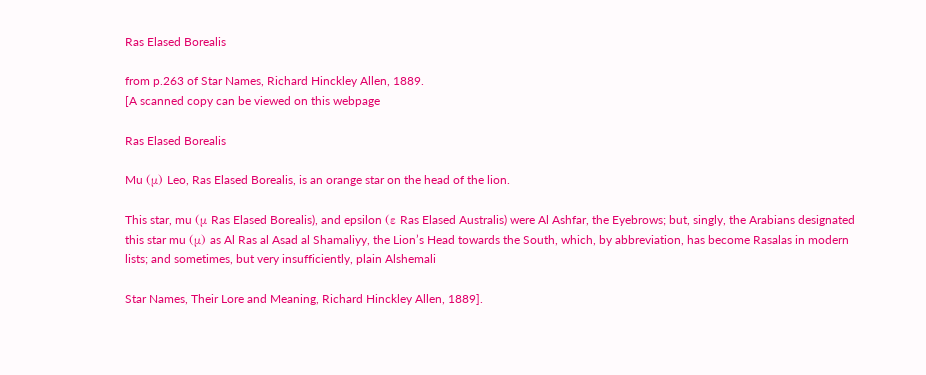Ras Elased Borealis

from p.263 of Star Names, Richard Hinckley Allen, 1889.
[A scanned copy can be viewed on this webpage

Ras Elased Borealis

Mu (μ) Leo, Ras Elased Borealis, is an orange star on the head of the lion.

This star, mu (μ Ras Elased Borealis), and epsilon (ε Ras Elased Australis) were Al Ashfar, the Eyebrows; but, singly, the Arabians designated this star mu (μ) as Al Ras al Asad al Shamaliyy, the Lion’s Head towards the South, which, by abbreviation, has become Rasalas in modern lists; and sometimes, but very insufficiently, plain Alshemali

Star Names, Their Lore and Meaning, Richard Hinckley Allen, 1889].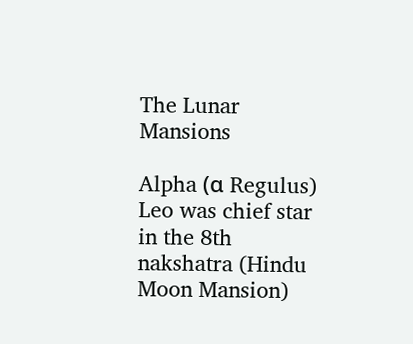The Lunar Mansions

Alpha (α Regulus) Leo was chief star in the 8th nakshatra (Hindu Moon Mansion)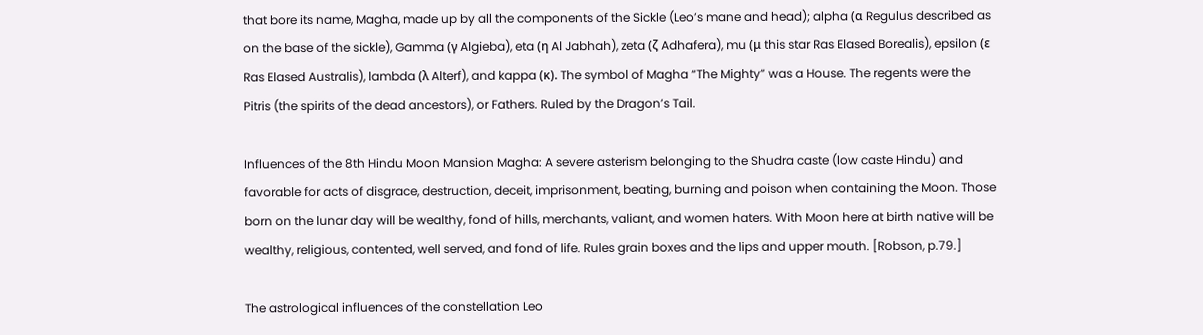that bore its name, Magha, made up by all the components of the Sickle (Leo’s mane and head); alpha (α Regulus described as on the base of the sickle), Gamma (γ Algieba), eta (η Al Jabhah), zeta (ζ Adhafera), mu (μ this star Ras Elased Borealis), epsilon (ε Ras Elased Australis), lambda (λ Alterf), and kappa (κ). The symbol of Magha “The Mighty” was a House. The regents were the Pitris (the spirits of the dead ancestors), or Fathers. Ruled by the Dragon’s Tail.

Influences of the 8th Hindu Moon Mansion Magha: A severe asterism belonging to the Shudra caste (low caste Hindu) and favorable for acts of disgrace, destruction, deceit, imprisonment, beating, burning and poison when containing the Moon. Those born on the lunar day will be wealthy, fond of hills, merchants, valiant, and women haters. With Moon here at birth native will be wealthy, religious, contented, well served, and fond of life. Rules grain boxes and the lips and upper mouth. [Robson, p.79.]

The astrological influences of the constellation Leo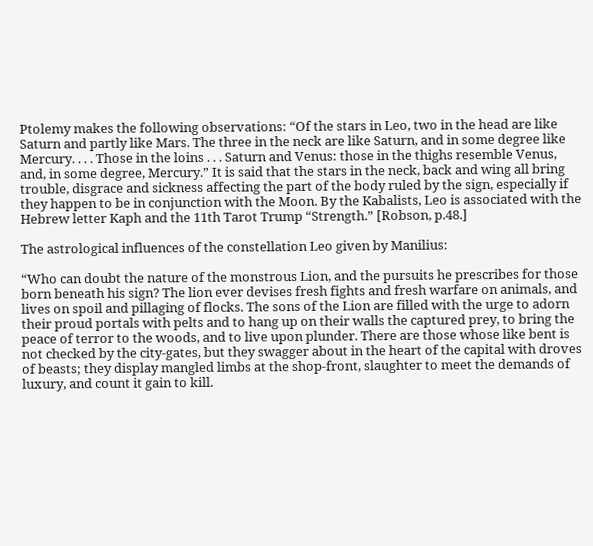Ptolemy makes the following observations: “Of the stars in Leo, two in the head are like Saturn and partly like Mars. The three in the neck are like Saturn, and in some degree like Mercury. . . . Those in the loins . . . Saturn and Venus: those in the thighs resemble Venus, and, in some degree, Mercury.” It is said that the stars in the neck, back and wing all bring trouble, disgrace and sickness affecting the part of the body ruled by the sign, especially if they happen to be in conjunction with the Moon. By the Kabalists, Leo is associated with the Hebrew letter Kaph and the 11th Tarot Trump “Strength.” [Robson, p.48.]

The astrological influences of the constellation Leo given by Manilius:

“Who can doubt the nature of the monstrous Lion, and the pursuits he prescribes for those born beneath his sign? The lion ever devises fresh fights and fresh warfare on animals, and lives on spoil and pillaging of flocks. The sons of the Lion are filled with the urge to adorn their proud portals with pelts and to hang up on their walls the captured prey, to bring the peace of terror to the woods, and to live upon plunder. There are those whose like bent is not checked by the city-gates, but they swagger about in the heart of the capital with droves of beasts; they display mangled limbs at the shop-front, slaughter to meet the demands of luxury, and count it gain to kill.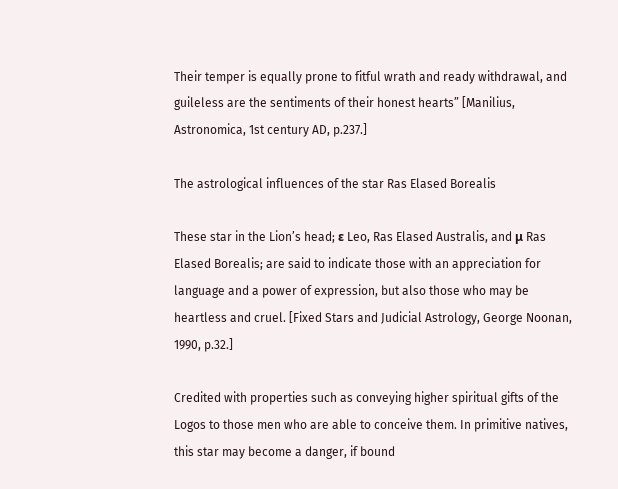Their temper is equally prone to fitful wrath and ready withdrawal, and guileless are the sentiments of their honest hearts” [Manilius, Astronomica, 1st century AD, p.237.]

The astrological influences of the star Ras Elased Borealis

These star in the Lion’s head; ε Leo, Ras Elased Australis, and μ Ras Elased Borealis; are said to indicate those with an appreciation for language and a power of expression, but also those who may be heartless and cruel. [Fixed Stars and Judicial Astrology, George Noonan, 1990, p.32.]

Credited with properties such as conveying higher spiritual gifts of the Logos to those men who are able to conceive them. In primitive natives, this star may become a danger, if bound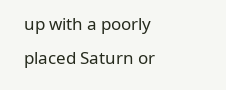up with a poorly placed Saturn or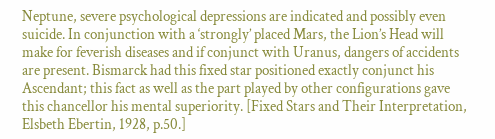Neptune, severe psychological depressions are indicated and possibly even suicide. In conjunction with a ‘strongly’ placed Mars, the Lion’s Head will make for feverish diseases and if conjunct with Uranus, dangers of accidents are present. Bismarck had this fixed star positioned exactly conjunct his Ascendant; this fact as well as the part played by other configurations gave this chancellor his mental superiority. [Fixed Stars and Their Interpretation, Elsbeth Ebertin, 1928, p.50.]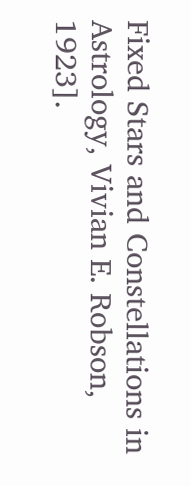Fixed Stars and Constellations in Astrology, Vivian E. Robson, 1923].